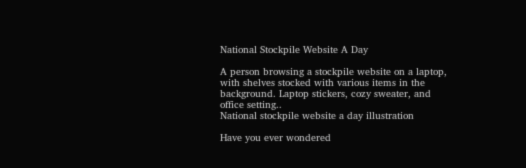National Stockpile Website A Day

A person browsing a stockpile website on a laptop, with shelves stocked with various items in the background. Laptop stickers, cozy sweater, and office setting..
National stockpile website a day illustration

Have you ever wondered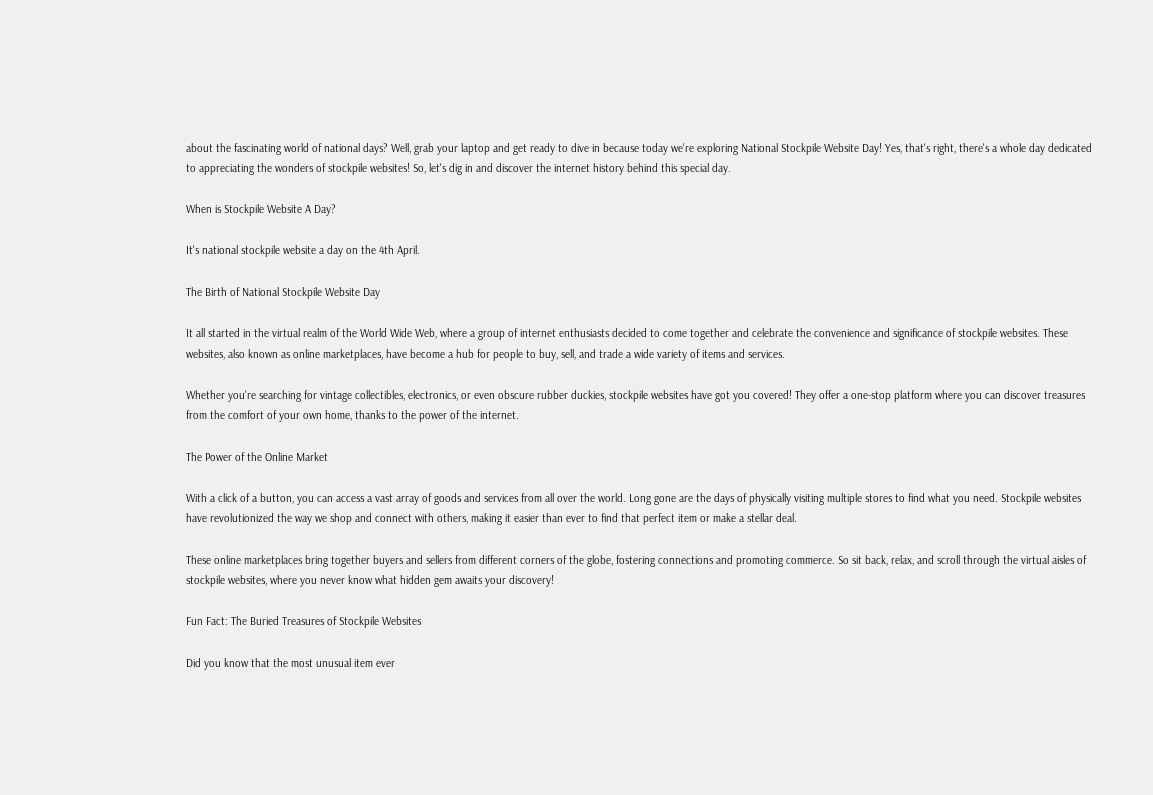about the fascinating world of national days? Well, grab your laptop and get ready to dive in because today we're exploring National Stockpile Website Day! Yes, that's right, there's a whole day dedicated to appreciating the wonders of stockpile websites! So, let's dig in and discover the internet history behind this special day.

When is Stockpile Website A Day?

It's national stockpile website a day on the 4th April.

The Birth of National Stockpile Website Day

It all started in the virtual realm of the World Wide Web, where a group of internet enthusiasts decided to come together and celebrate the convenience and significance of stockpile websites. These websites, also known as online marketplaces, have become a hub for people to buy, sell, and trade a wide variety of items and services.

Whether you're searching for vintage collectibles, electronics, or even obscure rubber duckies, stockpile websites have got you covered! They offer a one-stop platform where you can discover treasures from the comfort of your own home, thanks to the power of the internet.

The Power of the Online Market

With a click of a button, you can access a vast array of goods and services from all over the world. Long gone are the days of physically visiting multiple stores to find what you need. Stockpile websites have revolutionized the way we shop and connect with others, making it easier than ever to find that perfect item or make a stellar deal.

These online marketplaces bring together buyers and sellers from different corners of the globe, fostering connections and promoting commerce. So sit back, relax, and scroll through the virtual aisles of stockpile websites, where you never know what hidden gem awaits your discovery!

Fun Fact: The Buried Treasures of Stockpile Websites

Did you know that the most unusual item ever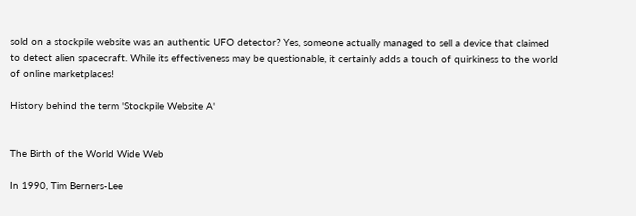sold on a stockpile website was an authentic UFO detector? Yes, someone actually managed to sell a device that claimed to detect alien spacecraft. While its effectiveness may be questionable, it certainly adds a touch of quirkiness to the world of online marketplaces!

History behind the term 'Stockpile Website A'


The Birth of the World Wide Web

In 1990, Tim Berners-Lee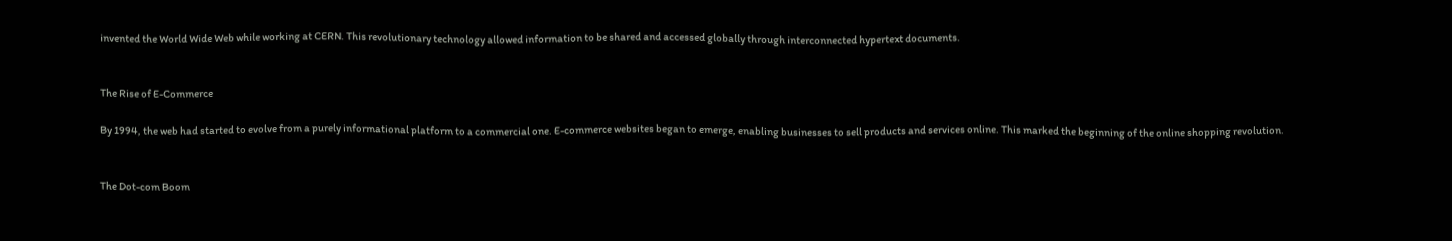invented the World Wide Web while working at CERN. This revolutionary technology allowed information to be shared and accessed globally through interconnected hypertext documents.


The Rise of E-Commerce

By 1994, the web had started to evolve from a purely informational platform to a commercial one. E-commerce websites began to emerge, enabling businesses to sell products and services online. This marked the beginning of the online shopping revolution.


The Dot-com Boom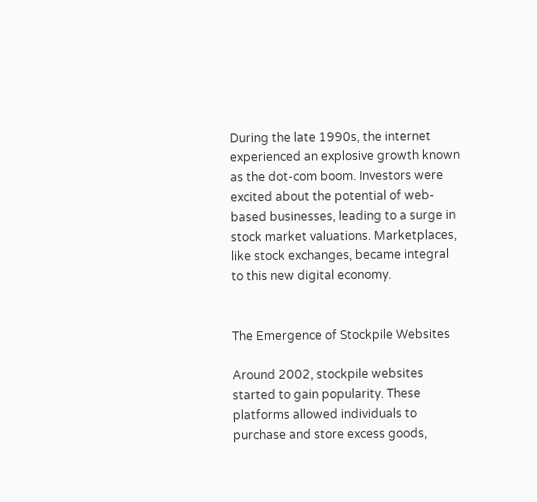During the late 1990s, the internet experienced an explosive growth known as the dot-com boom. Investors were excited about the potential of web-based businesses, leading to a surge in stock market valuations. Marketplaces, like stock exchanges, became integral to this new digital economy.


The Emergence of Stockpile Websites

Around 2002, stockpile websites started to gain popularity. These platforms allowed individuals to purchase and store excess goods,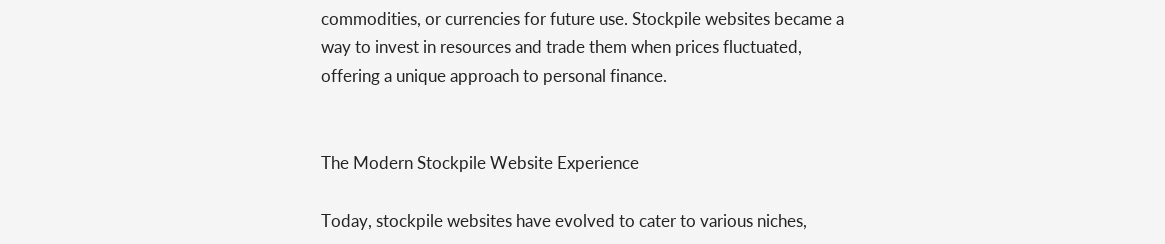commodities, or currencies for future use. Stockpile websites became a way to invest in resources and trade them when prices fluctuated, offering a unique approach to personal finance.


The Modern Stockpile Website Experience

Today, stockpile websites have evolved to cater to various niches,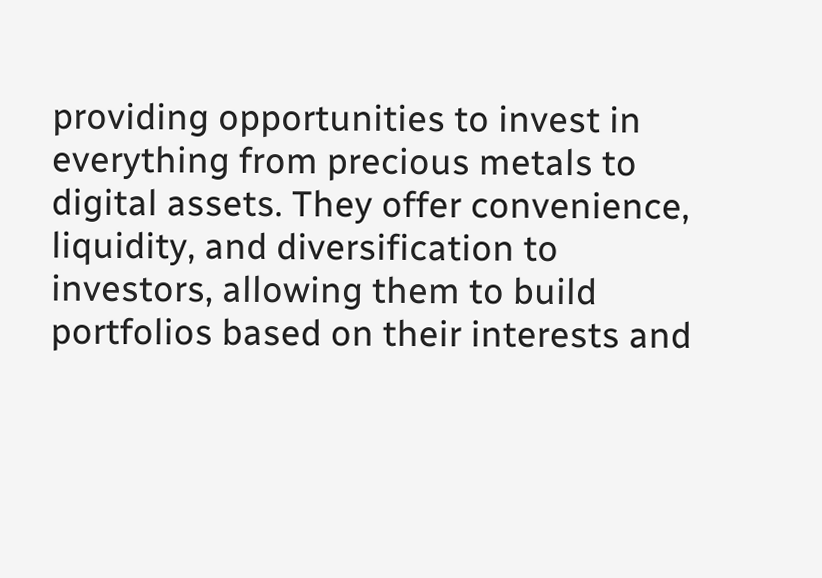providing opportunities to invest in everything from precious metals to digital assets. They offer convenience, liquidity, and diversification to investors, allowing them to build portfolios based on their interests and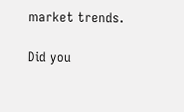market trends.

Did you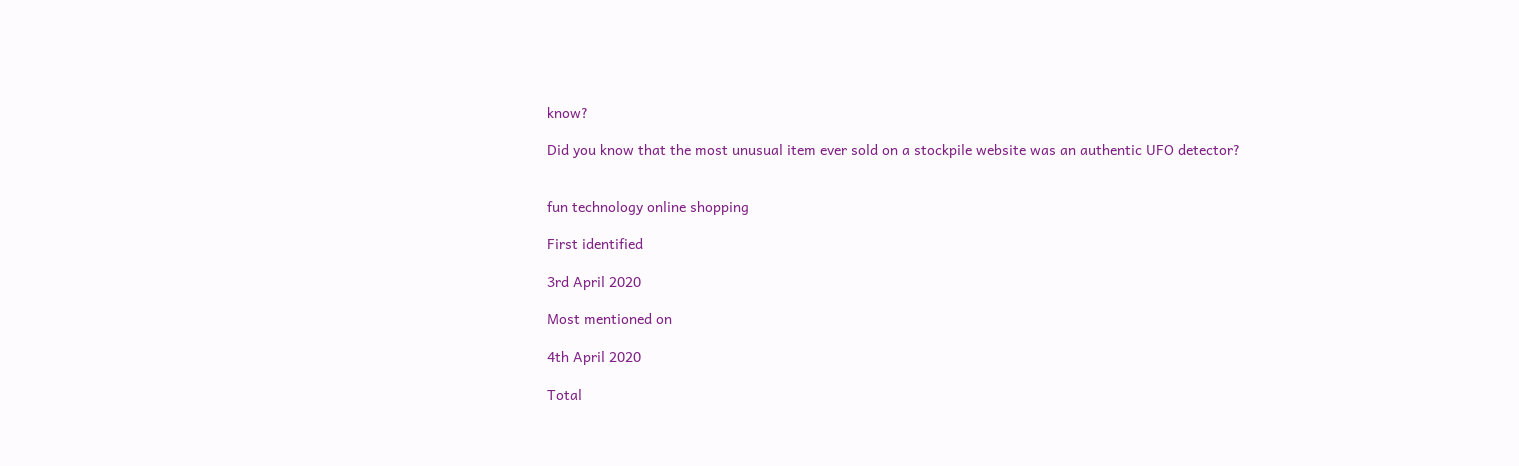know?

Did you know that the most unusual item ever sold on a stockpile website was an authentic UFO detector?


fun technology online shopping

First identified

3rd April 2020

Most mentioned on

4th April 2020

Total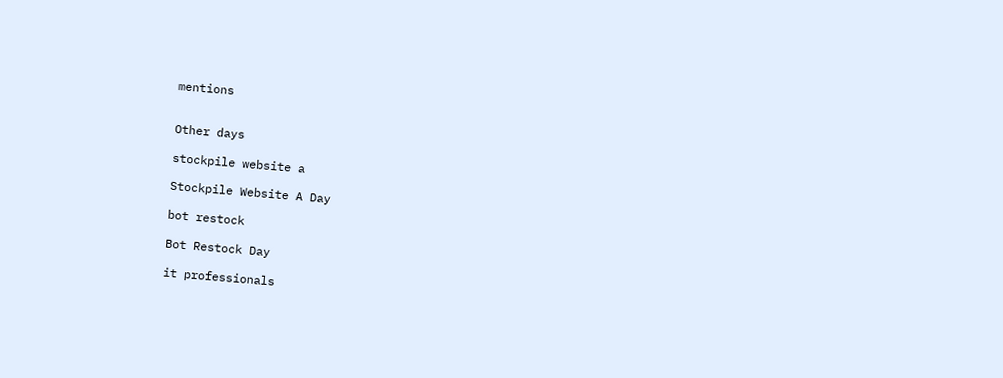mentions


Other days

stockpile website a

Stockpile Website A Day

bot restock

Bot Restock Day

it professionals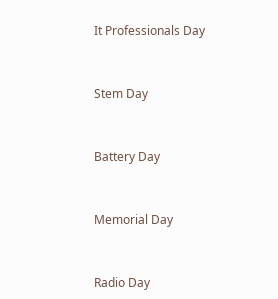It Professionals Day


Stem Day


Battery Day


Memorial Day


Radio Day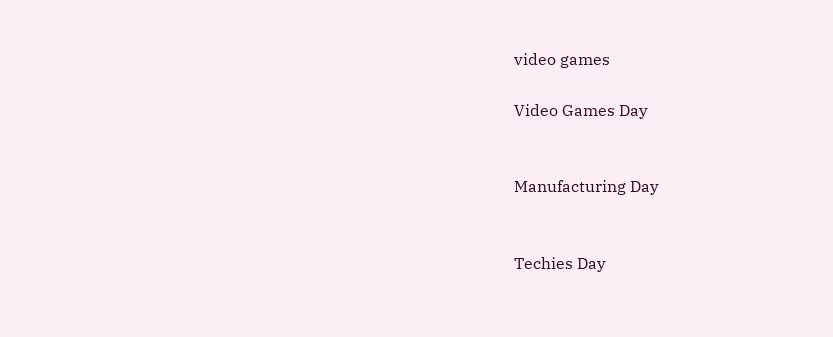video games

Video Games Day


Manufacturing Day


Techies Day